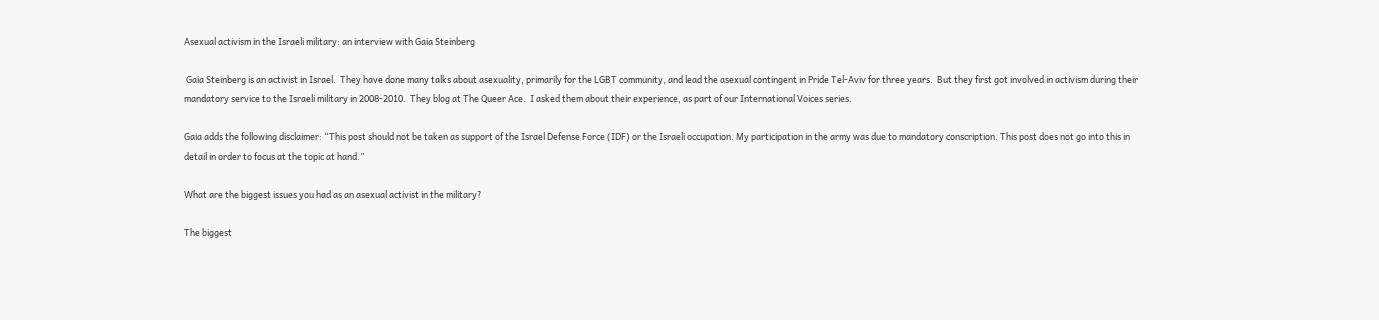Asexual activism in the Israeli military: an interview with Gaia Steinberg

 Gaia Steinberg is an activist in Israel.  They have done many talks about asexuality, primarily for the LGBT community, and lead the asexual contingent in Pride Tel-Aviv for three years.  But they first got involved in activism during their mandatory service to the Israeli military in 2008-2010.  They blog at The Queer Ace.  I asked them about their experience, as part of our International Voices series.

Gaia adds the following disclaimer: “This post should not be taken as support of the Israel Defense Force (IDF) or the Israeli occupation. My participation in the army was due to mandatory conscription. This post does not go into this in detail in order to focus at the topic at hand.”

What are the biggest issues you had as an asexual activist in the military?

The biggest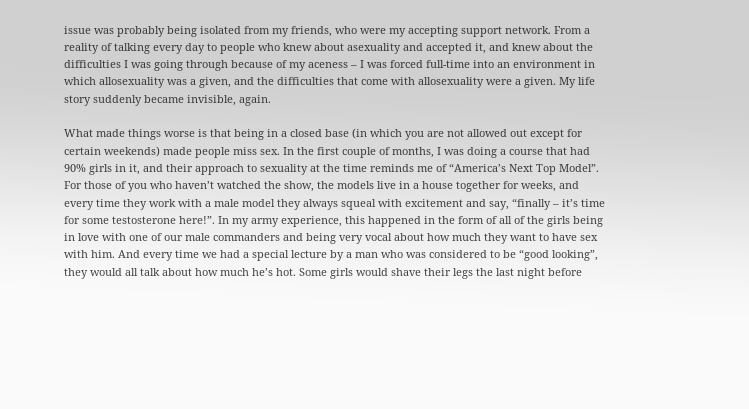issue was probably being isolated from my friends, who were my accepting support network. From a reality of talking every day to people who knew about asexuality and accepted it, and knew about the difficulties I was going through because of my aceness – I was forced full-time into an environment in which allosexuality was a given, and the difficulties that come with allosexuality were a given. My life story suddenly became invisible, again.

What made things worse is that being in a closed base (in which you are not allowed out except for certain weekends) made people miss sex. In the first couple of months, I was doing a course that had 90% girls in it, and their approach to sexuality at the time reminds me of “America’s Next Top Model”. For those of you who haven’t watched the show, the models live in a house together for weeks, and every time they work with a male model they always squeal with excitement and say, “finally – it’s time for some testosterone here!”. In my army experience, this happened in the form of all of the girls being in love with one of our male commanders and being very vocal about how much they want to have sex with him. And every time we had a special lecture by a man who was considered to be “good looking”, they would all talk about how much he’s hot. Some girls would shave their legs the last night before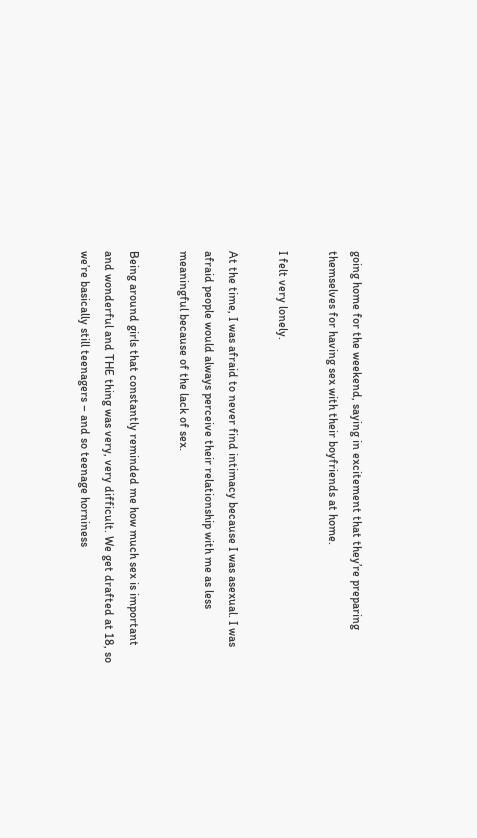going home for the weekend, saying in excitement that they’re preparing themselves for having sex with their boyfriends at home.

I felt very lonely.

At the time, I was afraid to never find intimacy because I was asexual. I was afraid people would always perceive their relationship with me as less meaningful because of the lack of sex.

Being around girls that constantly reminded me how much sex is important and wonderful and THE thing was very, very difficult. We get drafted at 18, so we’re basically still teenagers – and so teenage horniness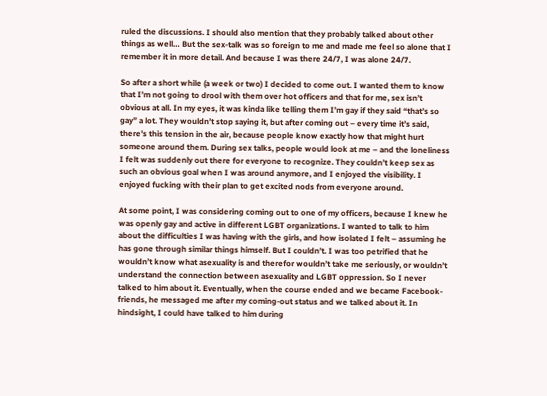ruled the discussions. I should also mention that they probably talked about other things as well… But the sex-talk was so foreign to me and made me feel so alone that I remember it in more detail. And because I was there 24/7, I was alone 24/7.

So after a short while (a week or two) I decided to come out. I wanted them to know that I’m not going to drool with them over hot officers and that for me, sex isn’t obvious at all. In my eyes, it was kinda like telling them I’m gay if they said “that’s so gay” a lot. They wouldn’t stop saying it, but after coming out – every time it’s said, there’s this tension in the air, because people know exactly how that might hurt someone around them. During sex talks, people would look at me – and the loneliness I felt was suddenly out there for everyone to recognize. They couldn’t keep sex as such an obvious goal when I was around anymore, and I enjoyed the visibility. I enjoyed fucking with their plan to get excited nods from everyone around.

At some point, I was considering coming out to one of my officers, because I knew he was openly gay and active in different LGBT organizations. I wanted to talk to him about the difficulties I was having with the girls, and how isolated I felt – assuming he has gone through similar things himself. But I couldn’t. I was too petrified that he wouldn’t know what asexuality is and therefor wouldn’t take me seriously, or wouldn’t understand the connection between asexuality and LGBT oppression. So I never talked to him about it. Eventually, when the course ended and we became Facebook-friends, he messaged me after my coming-out status and we talked about it. In hindsight, I could have talked to him during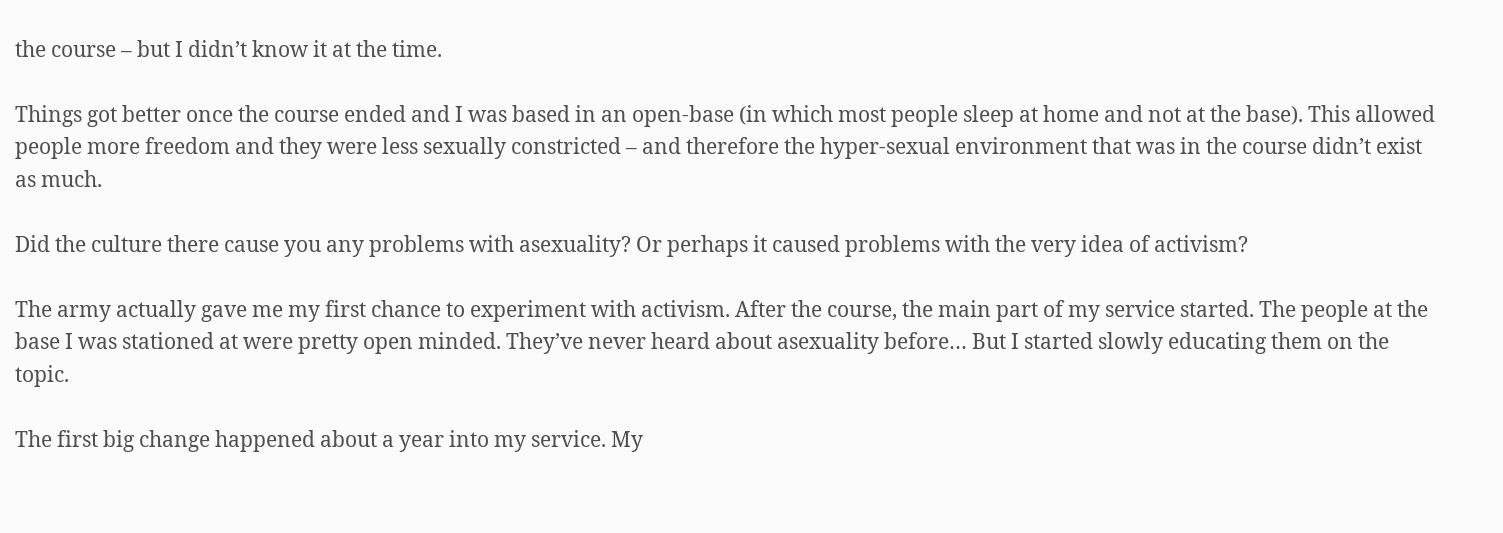the course – but I didn’t know it at the time.

Things got better once the course ended and I was based in an open-base (in which most people sleep at home and not at the base). This allowed people more freedom and they were less sexually constricted – and therefore the hyper-sexual environment that was in the course didn’t exist as much.

Did the culture there cause you any problems with asexuality? Or perhaps it caused problems with the very idea of activism?

The army actually gave me my first chance to experiment with activism. After the course, the main part of my service started. The people at the base I was stationed at were pretty open minded. They’ve never heard about asexuality before… But I started slowly educating them on the topic.

The first big change happened about a year into my service. My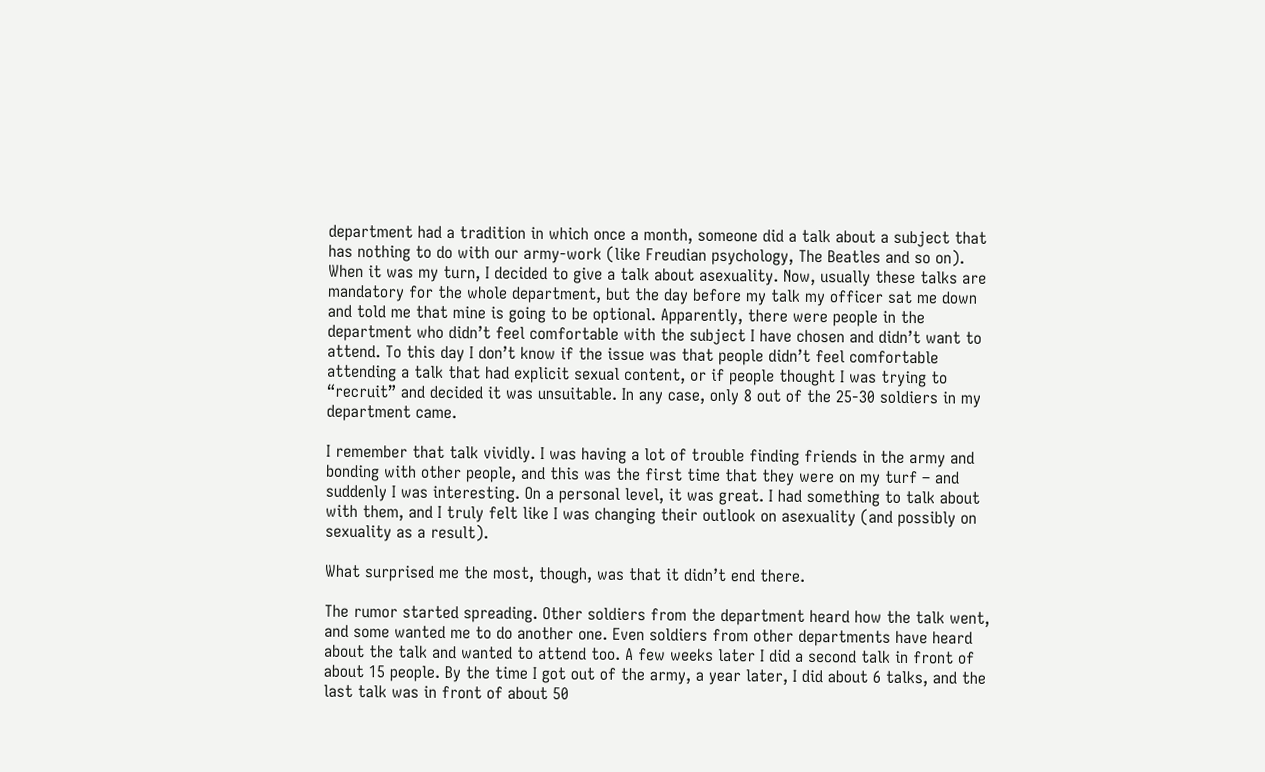department had a tradition in which once a month, someone did a talk about a subject that has nothing to do with our army-work (like Freudian psychology, The Beatles and so on). When it was my turn, I decided to give a talk about asexuality. Now, usually these talks are mandatory for the whole department, but the day before my talk my officer sat me down and told me that mine is going to be optional. Apparently, there were people in the department who didn’t feel comfortable with the subject I have chosen and didn’t want to attend. To this day I don’t know if the issue was that people didn’t feel comfortable attending a talk that had explicit sexual content, or if people thought I was trying to “recruit” and decided it was unsuitable. In any case, only 8 out of the 25-30 soldiers in my department came.

I remember that talk vividly. I was having a lot of trouble finding friends in the army and bonding with other people, and this was the first time that they were on my turf – and suddenly I was interesting. On a personal level, it was great. I had something to talk about with them, and I truly felt like I was changing their outlook on asexuality (and possibly on sexuality as a result).

What surprised me the most, though, was that it didn’t end there.

The rumor started spreading. Other soldiers from the department heard how the talk went, and some wanted me to do another one. Even soldiers from other departments have heard about the talk and wanted to attend too. A few weeks later I did a second talk in front of about 15 people. By the time I got out of the army, a year later, I did about 6 talks, and the last talk was in front of about 50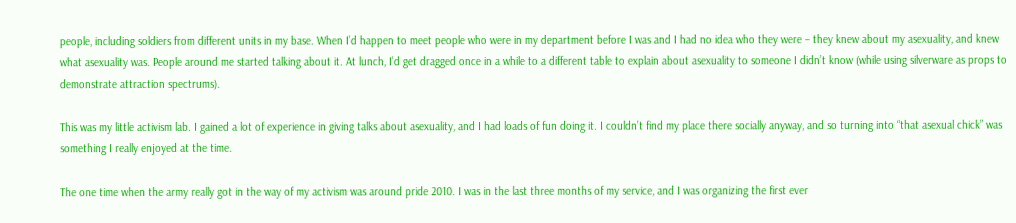people, including soldiers from different units in my base. When I’d happen to meet people who were in my department before I was and I had no idea who they were – they knew about my asexuality, and knew what asexuality was. People around me started talking about it. At lunch, I’d get dragged once in a while to a different table to explain about asexuality to someone I didn’t know (while using silverware as props to demonstrate attraction spectrums).

This was my little activism lab. I gained a lot of experience in giving talks about asexuality, and I had loads of fun doing it. I couldn’t find my place there socially anyway, and so turning into “that asexual chick” was something I really enjoyed at the time.

The one time when the army really got in the way of my activism was around pride 2010. I was in the last three months of my service, and I was organizing the first ever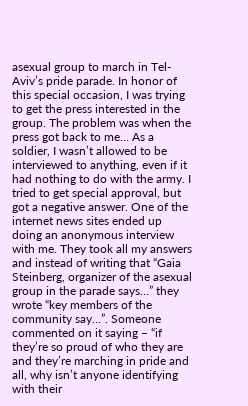asexual group to march in Tel-Aviv’s pride parade. In honor of this special occasion, I was trying to get the press interested in the group. The problem was when the press got back to me… As a soldier, I wasn’t allowed to be interviewed to anything, even if it had nothing to do with the army. I tried to get special approval, but got a negative answer. One of the internet news sites ended up doing an anonymous interview with me. They took all my answers and instead of writing that “Gaia Steinberg, organizer of the asexual group in the parade says…” they wrote “key members of the community say…”. Someone commented on it saying – “if they’re so proud of who they are and they’re marching in pride and all, why isn’t anyone identifying with their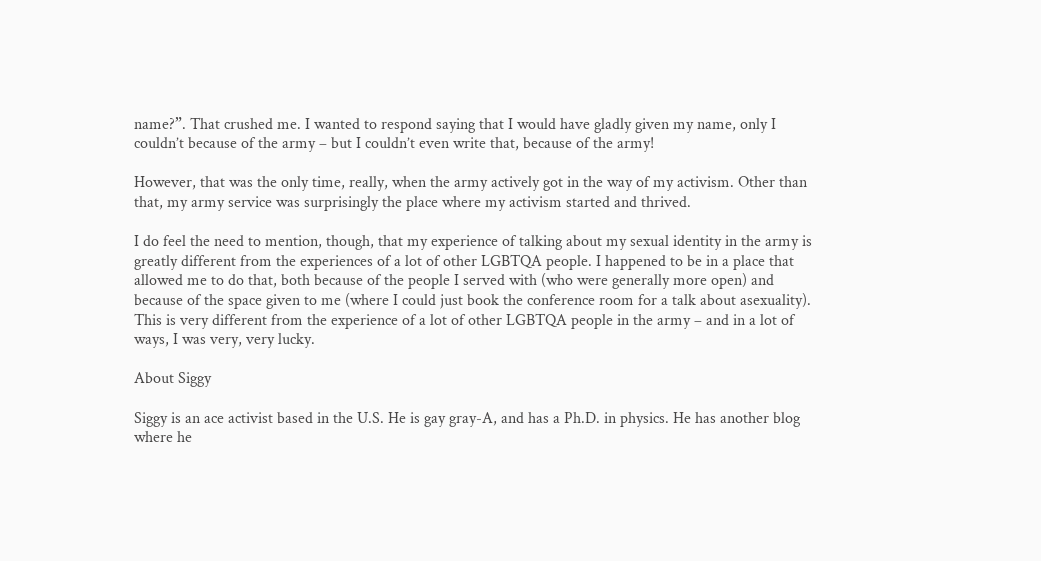name?”. That crushed me. I wanted to respond saying that I would have gladly given my name, only I couldn’t because of the army – but I couldn’t even write that, because of the army!

However, that was the only time, really, when the army actively got in the way of my activism. Other than that, my army service was surprisingly the place where my activism started and thrived.

I do feel the need to mention, though, that my experience of talking about my sexual identity in the army is greatly different from the experiences of a lot of other LGBTQA people. I happened to be in a place that allowed me to do that, both because of the people I served with (who were generally more open) and because of the space given to me (where I could just book the conference room for a talk about asexuality). This is very different from the experience of a lot of other LGBTQA people in the army – and in a lot of ways, I was very, very lucky.

About Siggy

Siggy is an ace activist based in the U.S. He is gay gray-A, and has a Ph.D. in physics. He has another blog where he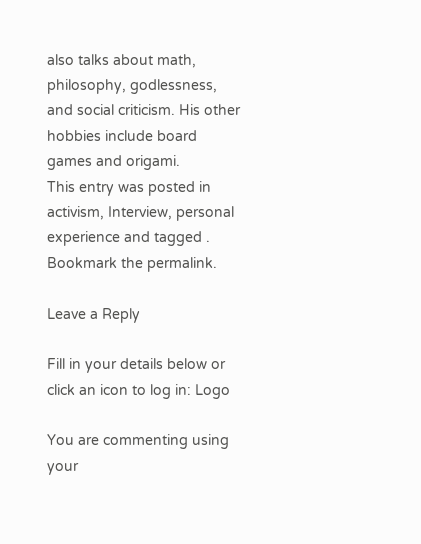also talks about math, philosophy, godlessness, and social criticism. His other hobbies include board games and origami.
This entry was posted in activism, Interview, personal experience and tagged . Bookmark the permalink.

Leave a Reply

Fill in your details below or click an icon to log in: Logo

You are commenting using your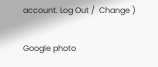account. Log Out /  Change )

Google photo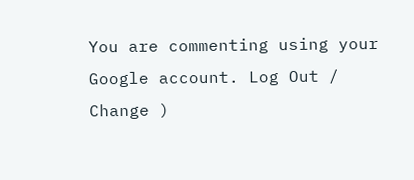You are commenting using your Google account. Log Out /  Change )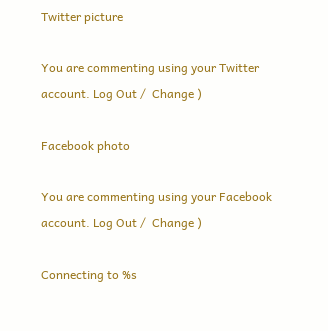Twitter picture

You are commenting using your Twitter account. Log Out /  Change )

Facebook photo

You are commenting using your Facebook account. Log Out /  Change )

Connecting to %s